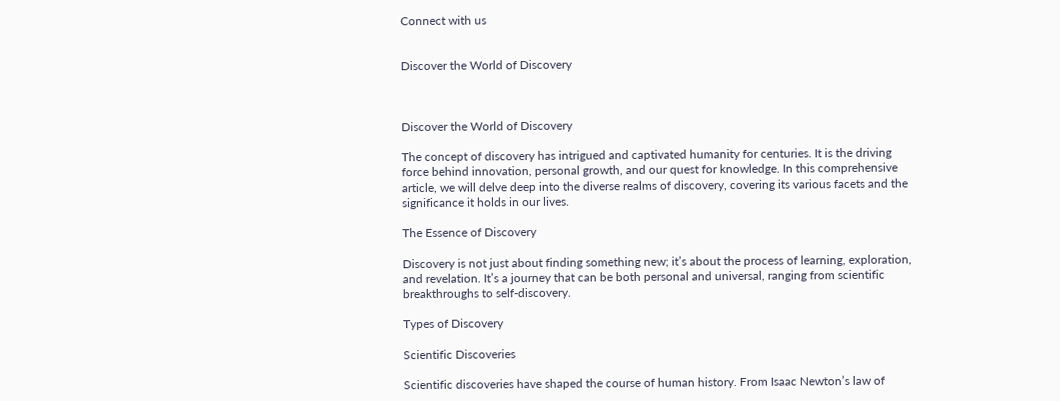Connect with us


Discover the World of Discovery



Discover the World of Discovery

The concept of discovery has intrigued and captivated humanity for centuries. It is the driving force behind innovation, personal growth, and our quest for knowledge. In this comprehensive article, we will delve deep into the diverse realms of discovery, covering its various facets and the significance it holds in our lives.

The Essence of Discovery

Discovery is not just about finding something new; it’s about the process of learning, exploration, and revelation. It’s a journey that can be both personal and universal, ranging from scientific breakthroughs to self-discovery.

Types of Discovery

Scientific Discoveries

Scientific discoveries have shaped the course of human history. From Isaac Newton’s law of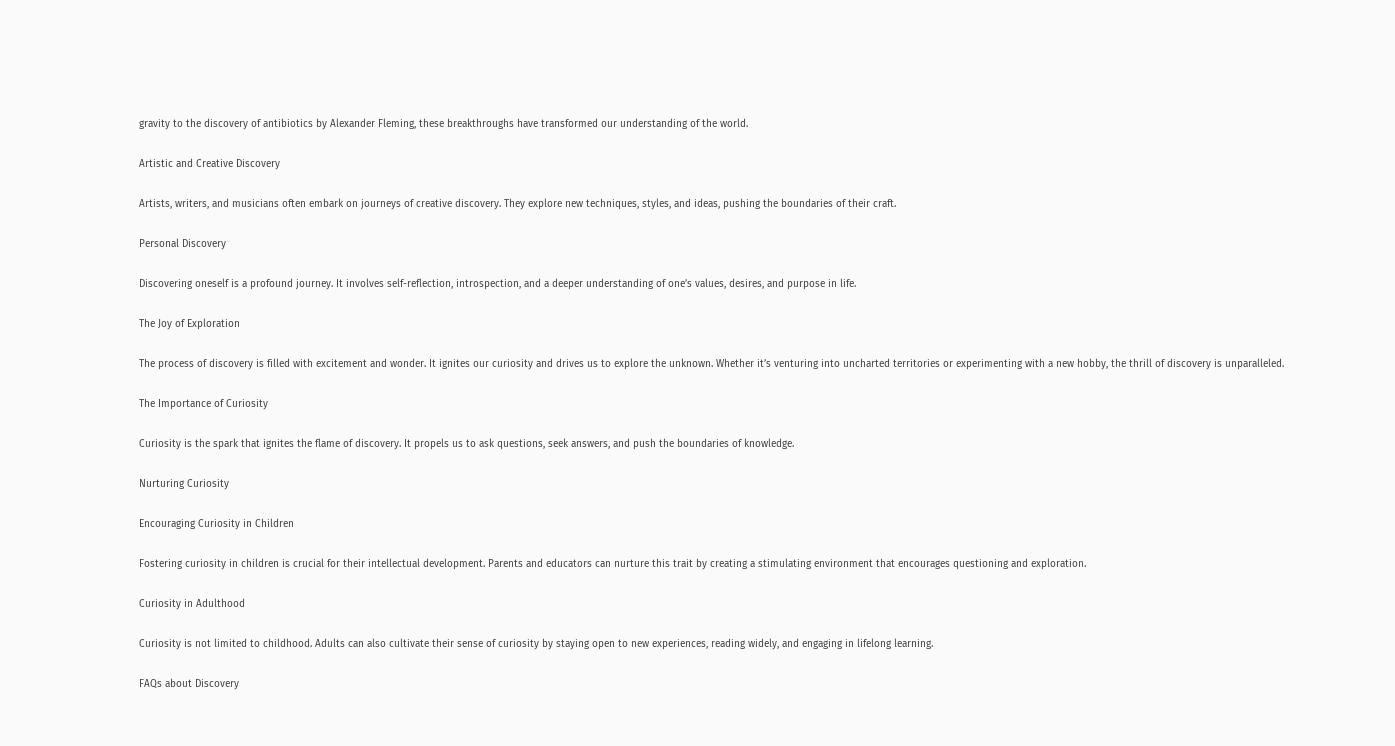gravity to the discovery of antibiotics by Alexander Fleming, these breakthroughs have transformed our understanding of the world.

Artistic and Creative Discovery

Artists, writers, and musicians often embark on journeys of creative discovery. They explore new techniques, styles, and ideas, pushing the boundaries of their craft.

Personal Discovery

Discovering oneself is a profound journey. It involves self-reflection, introspection, and a deeper understanding of one’s values, desires, and purpose in life.

The Joy of Exploration

The process of discovery is filled with excitement and wonder. It ignites our curiosity and drives us to explore the unknown. Whether it’s venturing into uncharted territories or experimenting with a new hobby, the thrill of discovery is unparalleled.

The Importance of Curiosity

Curiosity is the spark that ignites the flame of discovery. It propels us to ask questions, seek answers, and push the boundaries of knowledge.

Nurturing Curiosity

Encouraging Curiosity in Children

Fostering curiosity in children is crucial for their intellectual development. Parents and educators can nurture this trait by creating a stimulating environment that encourages questioning and exploration.

Curiosity in Adulthood

Curiosity is not limited to childhood. Adults can also cultivate their sense of curiosity by staying open to new experiences, reading widely, and engaging in lifelong learning.

FAQs about Discovery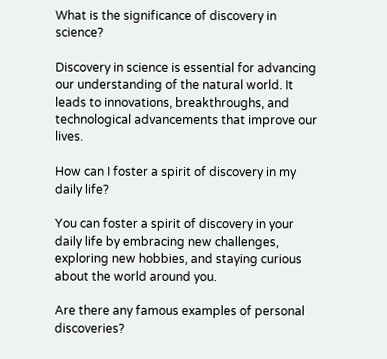What is the significance of discovery in science?

Discovery in science is essential for advancing our understanding of the natural world. It leads to innovations, breakthroughs, and technological advancements that improve our lives.

How can I foster a spirit of discovery in my daily life?

You can foster a spirit of discovery in your daily life by embracing new challenges, exploring new hobbies, and staying curious about the world around you.

Are there any famous examples of personal discoveries?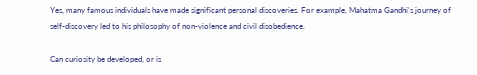Yes, many famous individuals have made significant personal discoveries. For example, Mahatma Gandhi’s journey of self-discovery led to his philosophy of non-violence and civil disobedience.

Can curiosity be developed, or is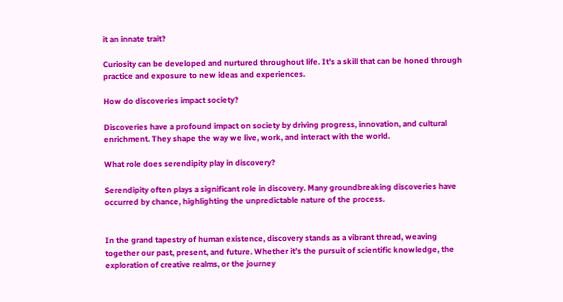it an innate trait?

Curiosity can be developed and nurtured throughout life. It’s a skill that can be honed through practice and exposure to new ideas and experiences.

How do discoveries impact society?

Discoveries have a profound impact on society by driving progress, innovation, and cultural enrichment. They shape the way we live, work, and interact with the world.

What role does serendipity play in discovery?

Serendipity often plays a significant role in discovery. Many groundbreaking discoveries have occurred by chance, highlighting the unpredictable nature of the process.


In the grand tapestry of human existence, discovery stands as a vibrant thread, weaving together our past, present, and future. Whether it’s the pursuit of scientific knowledge, the exploration of creative realms, or the journey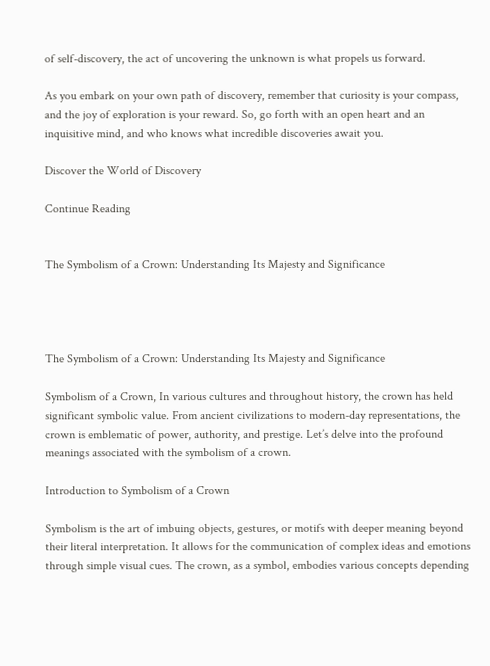of self-discovery, the act of uncovering the unknown is what propels us forward.

As you embark on your own path of discovery, remember that curiosity is your compass, and the joy of exploration is your reward. So, go forth with an open heart and an inquisitive mind, and who knows what incredible discoveries await you.

Discover the World of Discovery

Continue Reading


The Symbolism of a Crown: Understanding Its Majesty and Significance




The Symbolism of a Crown: Understanding Its Majesty and Significance

Symbolism of a Crown, In various cultures and throughout history, the crown has held significant symbolic value. From ancient civilizations to modern-day representations, the crown is emblematic of power, authority, and prestige. Let’s delve into the profound meanings associated with the symbolism of a crown.

Introduction to Symbolism of a Crown

Symbolism is the art of imbuing objects, gestures, or motifs with deeper meaning beyond their literal interpretation. It allows for the communication of complex ideas and emotions through simple visual cues. The crown, as a symbol, embodies various concepts depending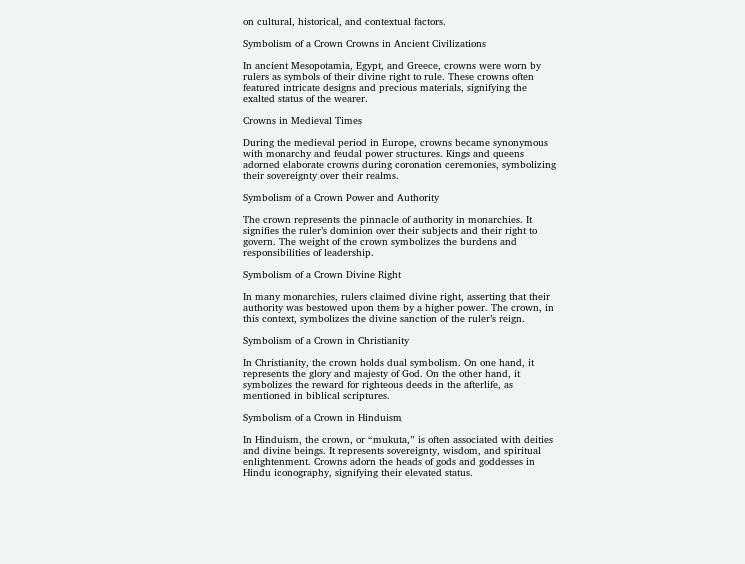on cultural, historical, and contextual factors.

Symbolism of a Crown Crowns in Ancient Civilizations

In ancient Mesopotamia, Egypt, and Greece, crowns were worn by rulers as symbols of their divine right to rule. These crowns often featured intricate designs and precious materials, signifying the exalted status of the wearer.

Crowns in Medieval Times

During the medieval period in Europe, crowns became synonymous with monarchy and feudal power structures. Kings and queens adorned elaborate crowns during coronation ceremonies, symbolizing their sovereignty over their realms.

Symbolism of a Crown Power and Authority

The crown represents the pinnacle of authority in monarchies. It signifies the ruler’s dominion over their subjects and their right to govern. The weight of the crown symbolizes the burdens and responsibilities of leadership.

Symbolism of a Crown Divine Right

In many monarchies, rulers claimed divine right, asserting that their authority was bestowed upon them by a higher power. The crown, in this context, symbolizes the divine sanction of the ruler’s reign.

Symbolism of a Crown in Christianity

In Christianity, the crown holds dual symbolism. On one hand, it represents the glory and majesty of God. On the other hand, it symbolizes the reward for righteous deeds in the afterlife, as mentioned in biblical scriptures.

Symbolism of a Crown in Hinduism

In Hinduism, the crown, or “mukuta,” is often associated with deities and divine beings. It represents sovereignty, wisdom, and spiritual enlightenment. Crowns adorn the heads of gods and goddesses in Hindu iconography, signifying their elevated status.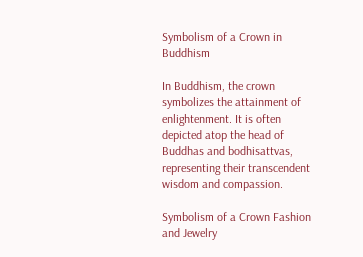Symbolism of a Crown in Buddhism

In Buddhism, the crown symbolizes the attainment of enlightenment. It is often depicted atop the head of Buddhas and bodhisattvas, representing their transcendent wisdom and compassion.

Symbolism of a Crown Fashion and Jewelry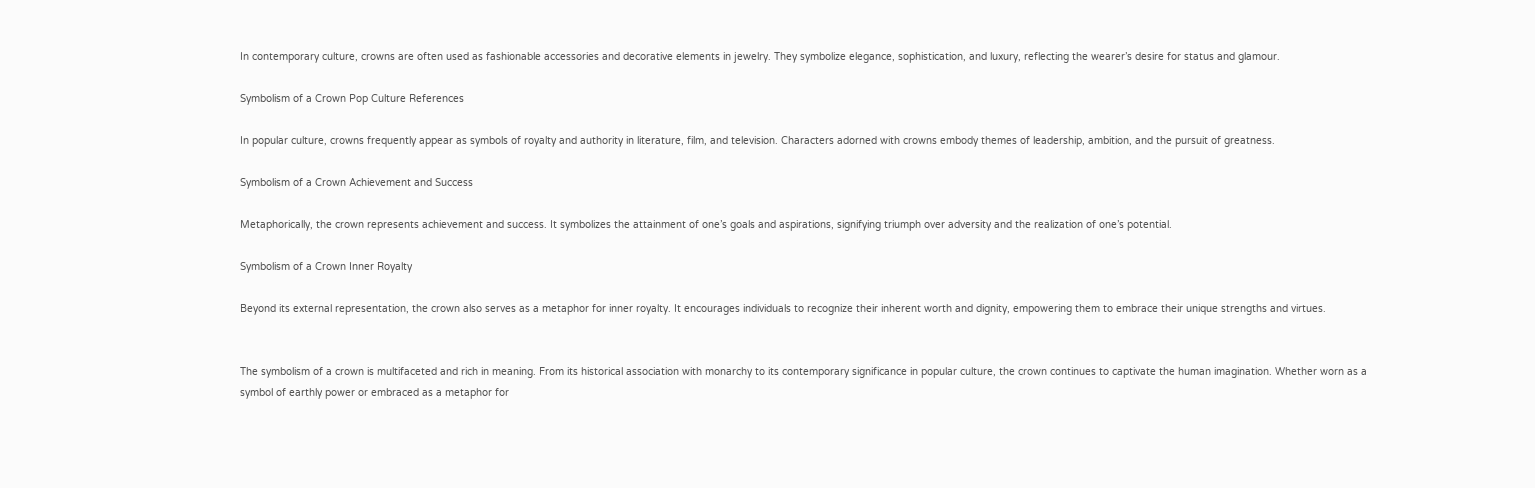In contemporary culture, crowns are often used as fashionable accessories and decorative elements in jewelry. They symbolize elegance, sophistication, and luxury, reflecting the wearer’s desire for status and glamour.

Symbolism of a Crown Pop Culture References

In popular culture, crowns frequently appear as symbols of royalty and authority in literature, film, and television. Characters adorned with crowns embody themes of leadership, ambition, and the pursuit of greatness.

Symbolism of a Crown Achievement and Success

Metaphorically, the crown represents achievement and success. It symbolizes the attainment of one’s goals and aspirations, signifying triumph over adversity and the realization of one’s potential.

Symbolism of a Crown Inner Royalty

Beyond its external representation, the crown also serves as a metaphor for inner royalty. It encourages individuals to recognize their inherent worth and dignity, empowering them to embrace their unique strengths and virtues.


The symbolism of a crown is multifaceted and rich in meaning. From its historical association with monarchy to its contemporary significance in popular culture, the crown continues to captivate the human imagination. Whether worn as a symbol of earthly power or embraced as a metaphor for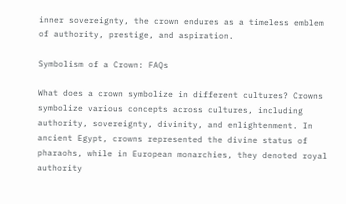inner sovereignty, the crown endures as a timeless emblem of authority, prestige, and aspiration.

Symbolism of a Crown: FAQs

What does a crown symbolize in different cultures? Crowns symbolize various concepts across cultures, including authority, sovereignty, divinity, and enlightenment. In ancient Egypt, crowns represented the divine status of pharaohs, while in European monarchies, they denoted royal authority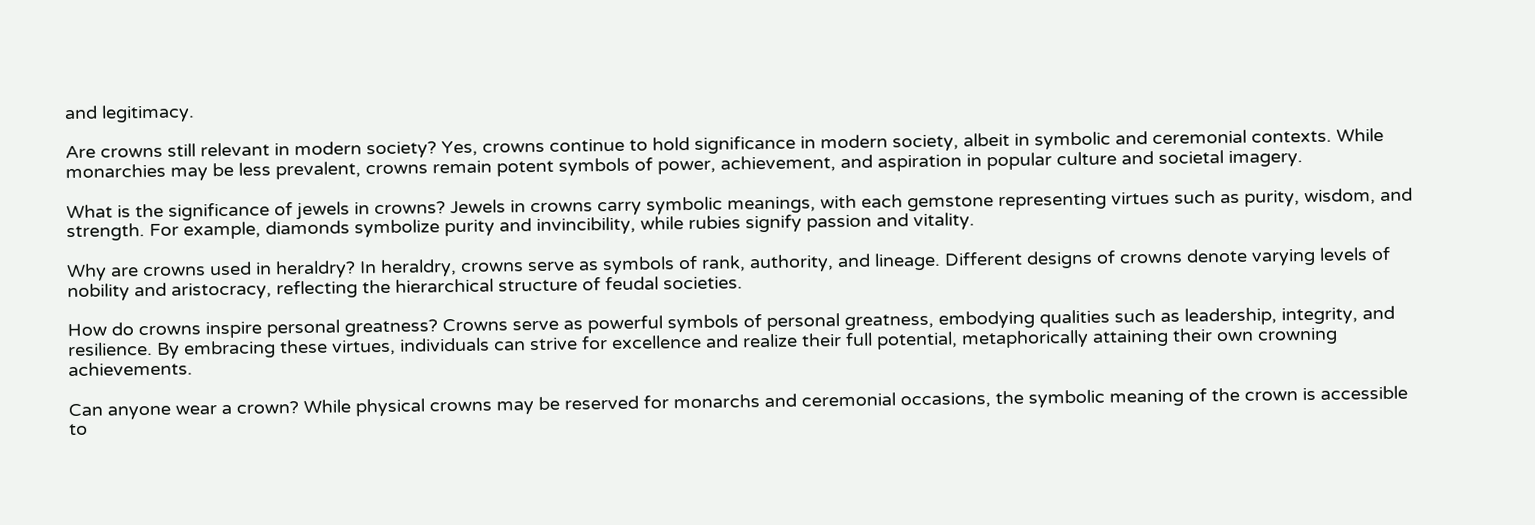and legitimacy.

Are crowns still relevant in modern society? Yes, crowns continue to hold significance in modern society, albeit in symbolic and ceremonial contexts. While monarchies may be less prevalent, crowns remain potent symbols of power, achievement, and aspiration in popular culture and societal imagery.

What is the significance of jewels in crowns? Jewels in crowns carry symbolic meanings, with each gemstone representing virtues such as purity, wisdom, and strength. For example, diamonds symbolize purity and invincibility, while rubies signify passion and vitality.

Why are crowns used in heraldry? In heraldry, crowns serve as symbols of rank, authority, and lineage. Different designs of crowns denote varying levels of nobility and aristocracy, reflecting the hierarchical structure of feudal societies.

How do crowns inspire personal greatness? Crowns serve as powerful symbols of personal greatness, embodying qualities such as leadership, integrity, and resilience. By embracing these virtues, individuals can strive for excellence and realize their full potential, metaphorically attaining their own crowning achievements.

Can anyone wear a crown? While physical crowns may be reserved for monarchs and ceremonial occasions, the symbolic meaning of the crown is accessible to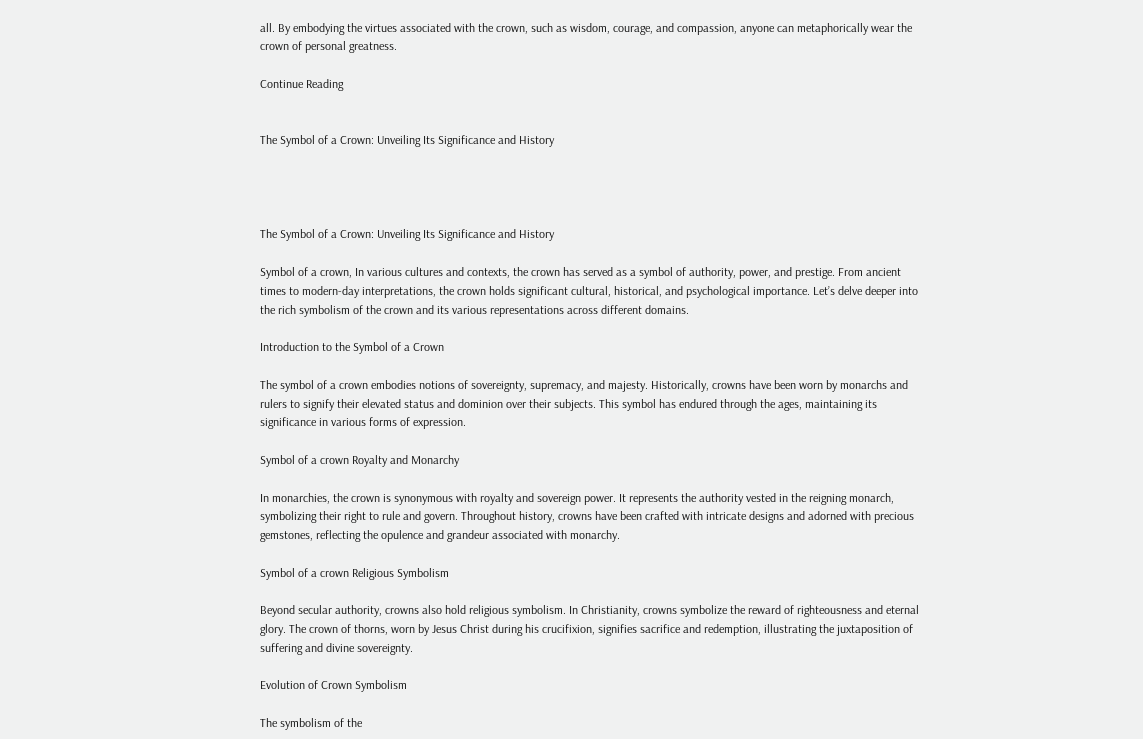all. By embodying the virtues associated with the crown, such as wisdom, courage, and compassion, anyone can metaphorically wear the crown of personal greatness.

Continue Reading


The Symbol of a Crown: Unveiling Its Significance and History




The Symbol of a Crown: Unveiling Its Significance and History

Symbol of a crown, In various cultures and contexts, the crown has served as a symbol of authority, power, and prestige. From ancient times to modern-day interpretations, the crown holds significant cultural, historical, and psychological importance. Let’s delve deeper into the rich symbolism of the crown and its various representations across different domains.

Introduction to the Symbol of a Crown

The symbol of a crown embodies notions of sovereignty, supremacy, and majesty. Historically, crowns have been worn by monarchs and rulers to signify their elevated status and dominion over their subjects. This symbol has endured through the ages, maintaining its significance in various forms of expression.

Symbol of a crown Royalty and Monarchy

In monarchies, the crown is synonymous with royalty and sovereign power. It represents the authority vested in the reigning monarch, symbolizing their right to rule and govern. Throughout history, crowns have been crafted with intricate designs and adorned with precious gemstones, reflecting the opulence and grandeur associated with monarchy.

Symbol of a crown Religious Symbolism

Beyond secular authority, crowns also hold religious symbolism. In Christianity, crowns symbolize the reward of righteousness and eternal glory. The crown of thorns, worn by Jesus Christ during his crucifixion, signifies sacrifice and redemption, illustrating the juxtaposition of suffering and divine sovereignty.

Evolution of Crown Symbolism

The symbolism of the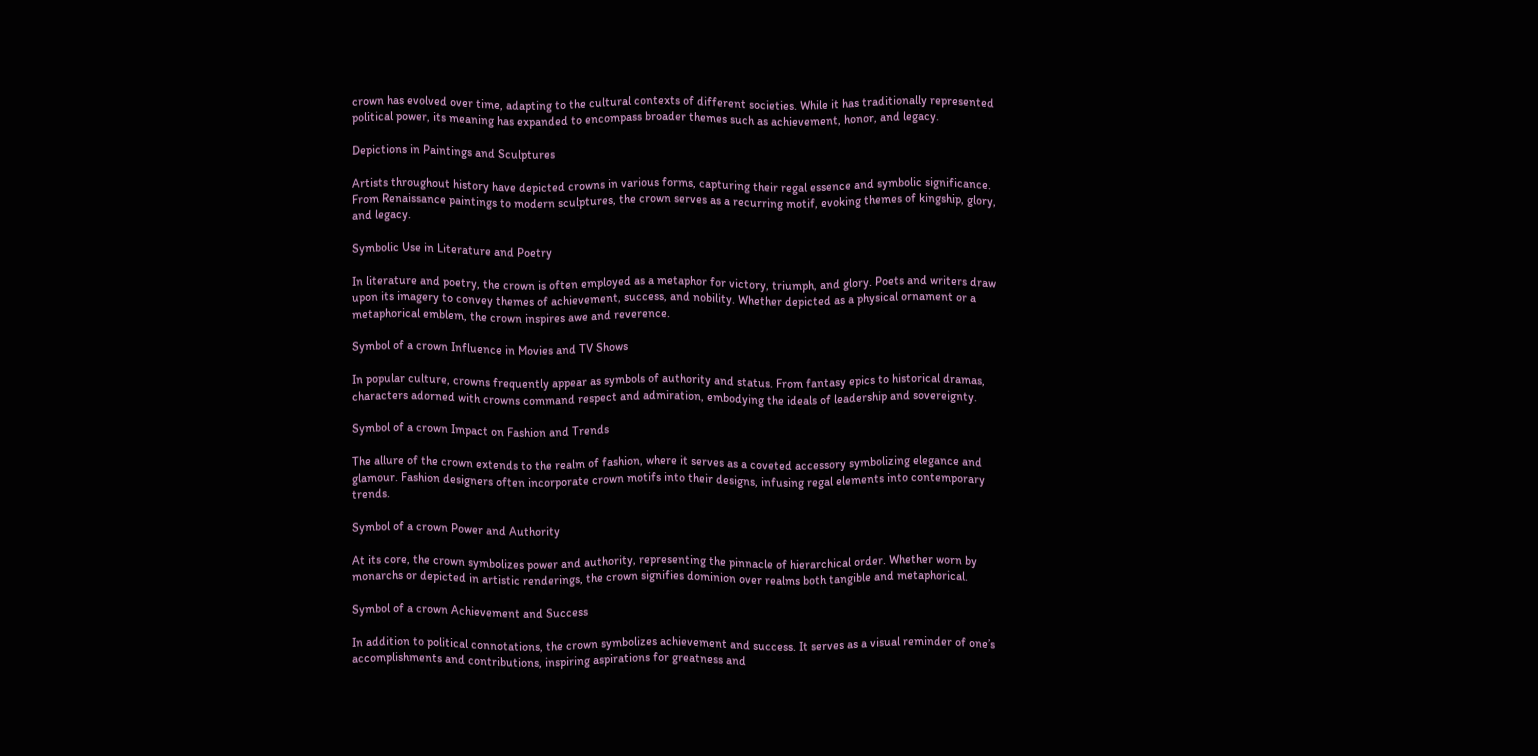crown has evolved over time, adapting to the cultural contexts of different societies. While it has traditionally represented political power, its meaning has expanded to encompass broader themes such as achievement, honor, and legacy.

Depictions in Paintings and Sculptures

Artists throughout history have depicted crowns in various forms, capturing their regal essence and symbolic significance. From Renaissance paintings to modern sculptures, the crown serves as a recurring motif, evoking themes of kingship, glory, and legacy.

Symbolic Use in Literature and Poetry

In literature and poetry, the crown is often employed as a metaphor for victory, triumph, and glory. Poets and writers draw upon its imagery to convey themes of achievement, success, and nobility. Whether depicted as a physical ornament or a metaphorical emblem, the crown inspires awe and reverence.

Symbol of a crown Influence in Movies and TV Shows

In popular culture, crowns frequently appear as symbols of authority and status. From fantasy epics to historical dramas, characters adorned with crowns command respect and admiration, embodying the ideals of leadership and sovereignty.

Symbol of a crown Impact on Fashion and Trends

The allure of the crown extends to the realm of fashion, where it serves as a coveted accessory symbolizing elegance and glamour. Fashion designers often incorporate crown motifs into their designs, infusing regal elements into contemporary trends.

Symbol of a crown Power and Authority

At its core, the crown symbolizes power and authority, representing the pinnacle of hierarchical order. Whether worn by monarchs or depicted in artistic renderings, the crown signifies dominion over realms both tangible and metaphorical.

Symbol of a crown Achievement and Success

In addition to political connotations, the crown symbolizes achievement and success. It serves as a visual reminder of one’s accomplishments and contributions, inspiring aspirations for greatness and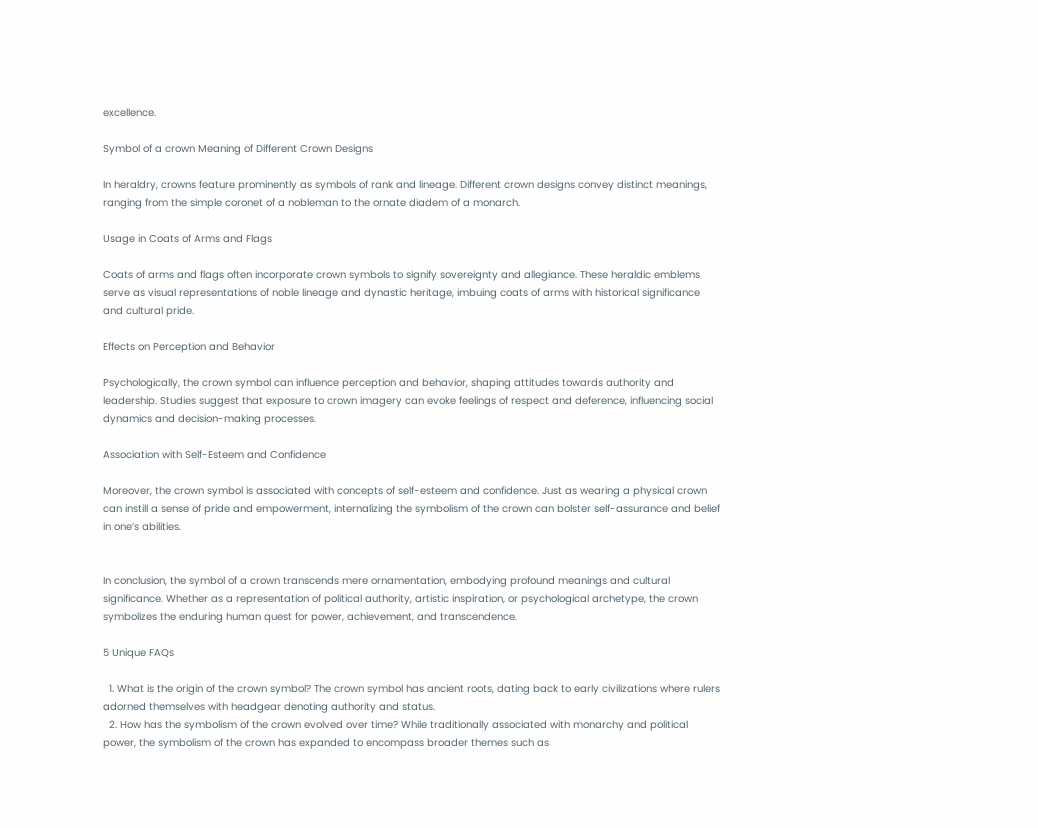excellence.

Symbol of a crown Meaning of Different Crown Designs

In heraldry, crowns feature prominently as symbols of rank and lineage. Different crown designs convey distinct meanings, ranging from the simple coronet of a nobleman to the ornate diadem of a monarch.

Usage in Coats of Arms and Flags

Coats of arms and flags often incorporate crown symbols to signify sovereignty and allegiance. These heraldic emblems serve as visual representations of noble lineage and dynastic heritage, imbuing coats of arms with historical significance and cultural pride.

Effects on Perception and Behavior

Psychologically, the crown symbol can influence perception and behavior, shaping attitudes towards authority and leadership. Studies suggest that exposure to crown imagery can evoke feelings of respect and deference, influencing social dynamics and decision-making processes.

Association with Self-Esteem and Confidence

Moreover, the crown symbol is associated with concepts of self-esteem and confidence. Just as wearing a physical crown can instill a sense of pride and empowerment, internalizing the symbolism of the crown can bolster self-assurance and belief in one’s abilities.


In conclusion, the symbol of a crown transcends mere ornamentation, embodying profound meanings and cultural significance. Whether as a representation of political authority, artistic inspiration, or psychological archetype, the crown symbolizes the enduring human quest for power, achievement, and transcendence.

5 Unique FAQs

  1. What is the origin of the crown symbol? The crown symbol has ancient roots, dating back to early civilizations where rulers adorned themselves with headgear denoting authority and status.
  2. How has the symbolism of the crown evolved over time? While traditionally associated with monarchy and political power, the symbolism of the crown has expanded to encompass broader themes such as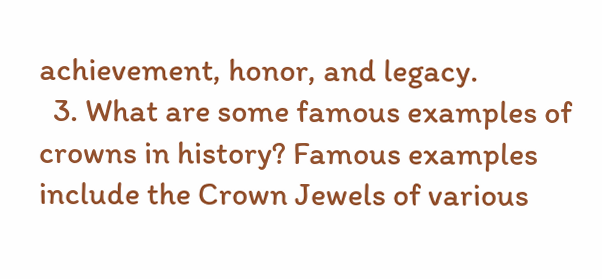achievement, honor, and legacy.
  3. What are some famous examples of crowns in history? Famous examples include the Crown Jewels of various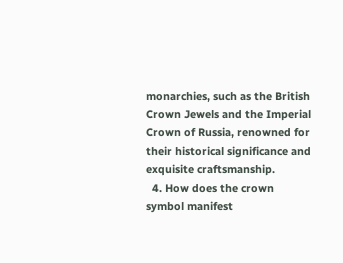monarchies, such as the British Crown Jewels and the Imperial Crown of Russia, renowned for their historical significance and exquisite craftsmanship.
  4. How does the crown symbol manifest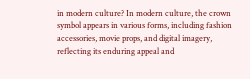in modern culture? In modern culture, the crown symbol appears in various forms, including fashion accessories, movie props, and digital imagery, reflecting its enduring appeal and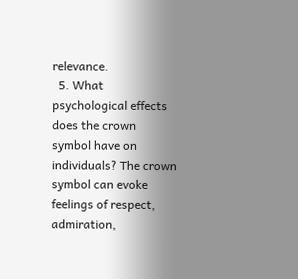relevance.
  5. What psychological effects does the crown symbol have on individuals? The crown symbol can evoke feelings of respect, admiration,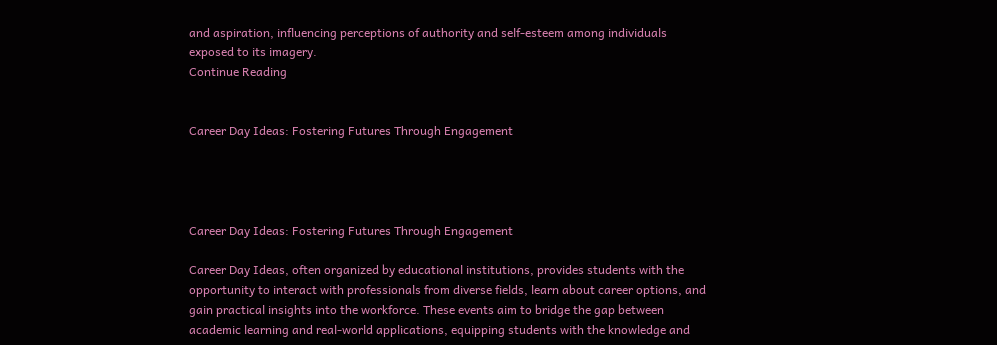and aspiration, influencing perceptions of authority and self-esteem among individuals exposed to its imagery.
Continue Reading


Career Day Ideas: Fostering Futures Through Engagement




Career Day Ideas: Fostering Futures Through Engagement

Career Day Ideas, often organized by educational institutions, provides students with the opportunity to interact with professionals from diverse fields, learn about career options, and gain practical insights into the workforce. These events aim to bridge the gap between academic learning and real-world applications, equipping students with the knowledge and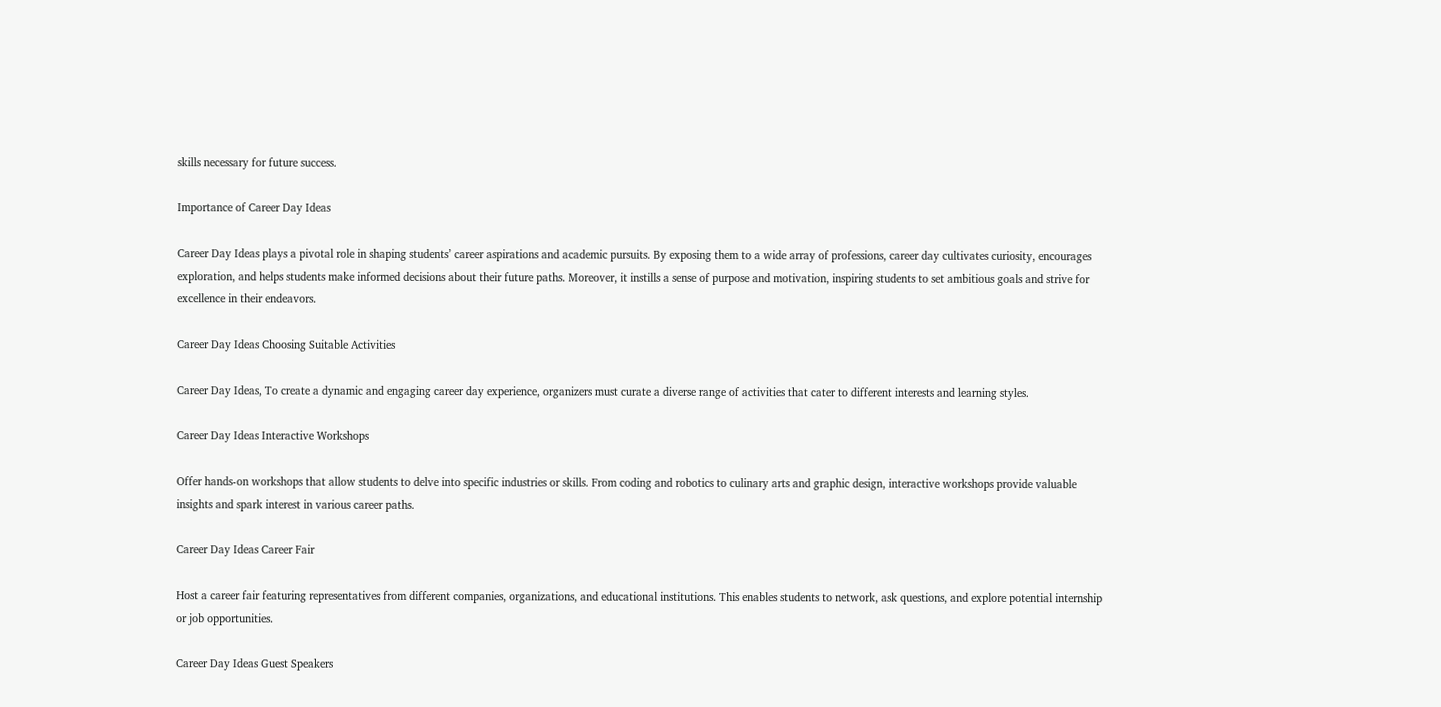skills necessary for future success.

Importance of Career Day Ideas

Career Day Ideas plays a pivotal role in shaping students’ career aspirations and academic pursuits. By exposing them to a wide array of professions, career day cultivates curiosity, encourages exploration, and helps students make informed decisions about their future paths. Moreover, it instills a sense of purpose and motivation, inspiring students to set ambitious goals and strive for excellence in their endeavors.

Career Day Ideas Choosing Suitable Activities

Career Day Ideas, To create a dynamic and engaging career day experience, organizers must curate a diverse range of activities that cater to different interests and learning styles.

Career Day Ideas Interactive Workshops

Offer hands-on workshops that allow students to delve into specific industries or skills. From coding and robotics to culinary arts and graphic design, interactive workshops provide valuable insights and spark interest in various career paths.

Career Day Ideas Career Fair

Host a career fair featuring representatives from different companies, organizations, and educational institutions. This enables students to network, ask questions, and explore potential internship or job opportunities.

Career Day Ideas Guest Speakers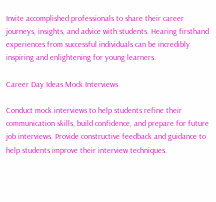Invite accomplished professionals to share their career journeys, insights, and advice with students. Hearing firsthand experiences from successful individuals can be incredibly inspiring and enlightening for young learners.

Career Day Ideas Mock Interviews

Conduct mock interviews to help students refine their communication skills, build confidence, and prepare for future job interviews. Provide constructive feedback and guidance to help students improve their interview techniques.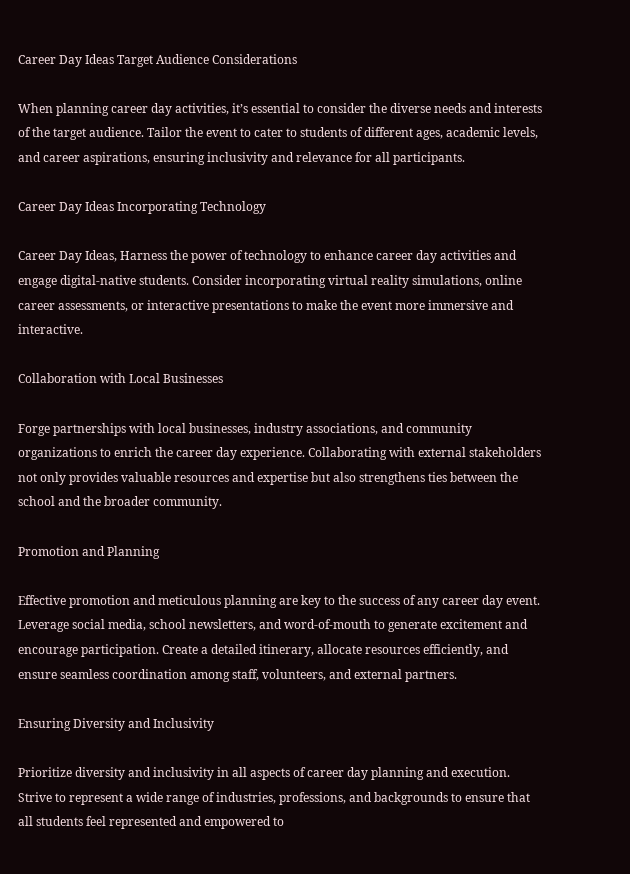Career Day Ideas Target Audience Considerations

When planning career day activities, it’s essential to consider the diverse needs and interests of the target audience. Tailor the event to cater to students of different ages, academic levels, and career aspirations, ensuring inclusivity and relevance for all participants.

Career Day Ideas Incorporating Technology

Career Day Ideas, Harness the power of technology to enhance career day activities and engage digital-native students. Consider incorporating virtual reality simulations, online career assessments, or interactive presentations to make the event more immersive and interactive.

Collaboration with Local Businesses

Forge partnerships with local businesses, industry associations, and community organizations to enrich the career day experience. Collaborating with external stakeholders not only provides valuable resources and expertise but also strengthens ties between the school and the broader community.

Promotion and Planning

Effective promotion and meticulous planning are key to the success of any career day event. Leverage social media, school newsletters, and word-of-mouth to generate excitement and encourage participation. Create a detailed itinerary, allocate resources efficiently, and ensure seamless coordination among staff, volunteers, and external partners.

Ensuring Diversity and Inclusivity

Prioritize diversity and inclusivity in all aspects of career day planning and execution. Strive to represent a wide range of industries, professions, and backgrounds to ensure that all students feel represented and empowered to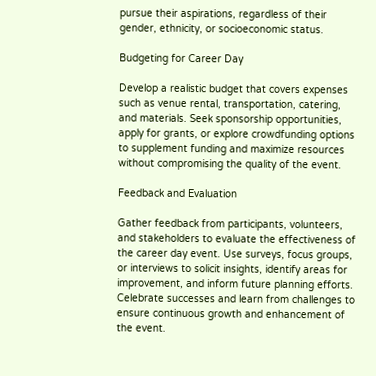pursue their aspirations, regardless of their gender, ethnicity, or socioeconomic status.

Budgeting for Career Day

Develop a realistic budget that covers expenses such as venue rental, transportation, catering, and materials. Seek sponsorship opportunities, apply for grants, or explore crowdfunding options to supplement funding and maximize resources without compromising the quality of the event.

Feedback and Evaluation

Gather feedback from participants, volunteers, and stakeholders to evaluate the effectiveness of the career day event. Use surveys, focus groups, or interviews to solicit insights, identify areas for improvement, and inform future planning efforts. Celebrate successes and learn from challenges to ensure continuous growth and enhancement of the event.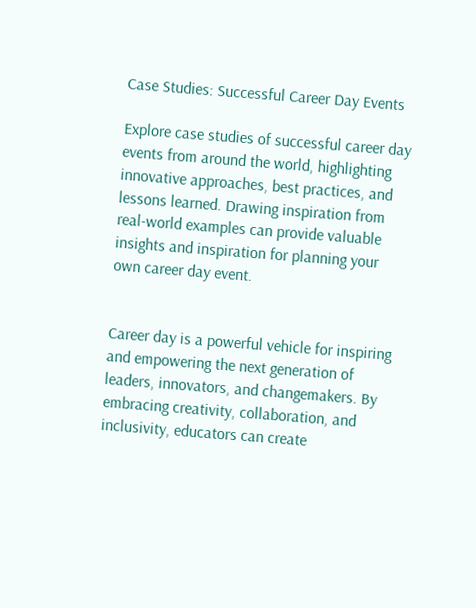Case Studies: Successful Career Day Events

Explore case studies of successful career day events from around the world, highlighting innovative approaches, best practices, and lessons learned. Drawing inspiration from real-world examples can provide valuable insights and inspiration for planning your own career day event.


Career day is a powerful vehicle for inspiring and empowering the next generation of leaders, innovators, and changemakers. By embracing creativity, collaboration, and inclusivity, educators can create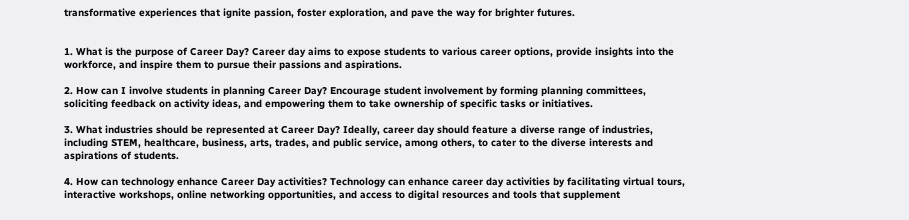transformative experiences that ignite passion, foster exploration, and pave the way for brighter futures.


1. What is the purpose of Career Day? Career day aims to expose students to various career options, provide insights into the workforce, and inspire them to pursue their passions and aspirations.

2. How can I involve students in planning Career Day? Encourage student involvement by forming planning committees, soliciting feedback on activity ideas, and empowering them to take ownership of specific tasks or initiatives.

3. What industries should be represented at Career Day? Ideally, career day should feature a diverse range of industries, including STEM, healthcare, business, arts, trades, and public service, among others, to cater to the diverse interests and aspirations of students.

4. How can technology enhance Career Day activities? Technology can enhance career day activities by facilitating virtual tours, interactive workshops, online networking opportunities, and access to digital resources and tools that supplement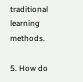traditional learning methods.

5. How do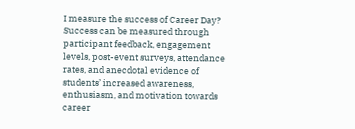I measure the success of Career Day? Success can be measured through participant feedback, engagement levels, post-event surveys, attendance rates, and anecdotal evidence of students’ increased awareness, enthusiasm, and motivation towards career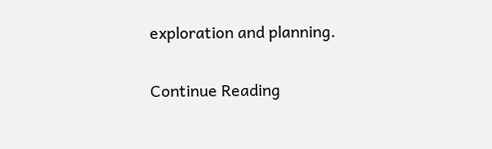exploration and planning.

Continue Reading